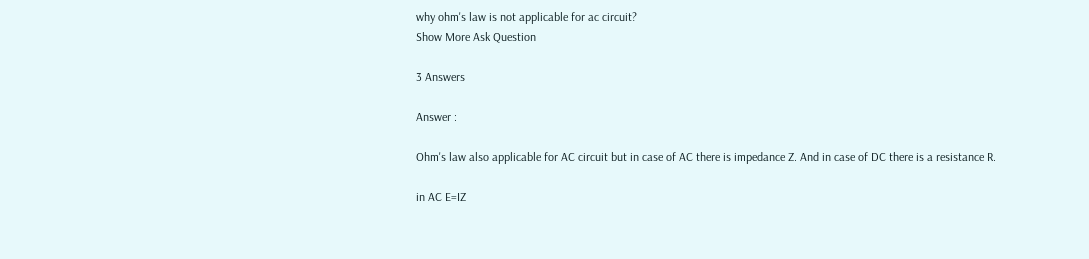why ohm's law is not applicable for ac circuit?
Show More Ask Question

3 Answers

Answer :

Ohm's law also applicable for AC circuit but in case of AC there is impedance Z. And in case of DC there is a resistance R.

in AC E=IZ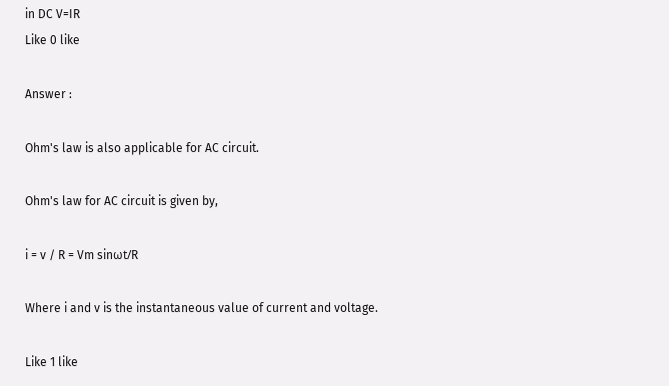in DC V=IR
Like 0 like

Answer :

Ohm's law is also applicable for AC circuit.

Ohm's law for AC circuit is given by,

i = v / R = Vm sinωt/R

Where i and v is the instantaneous value of current and voltage.

Like 1 like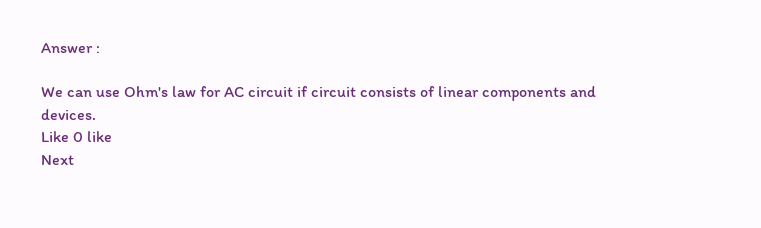Answer :

We can use Ohm's law for AC circuit if circuit consists of linear components and devices.
Like 0 like
Next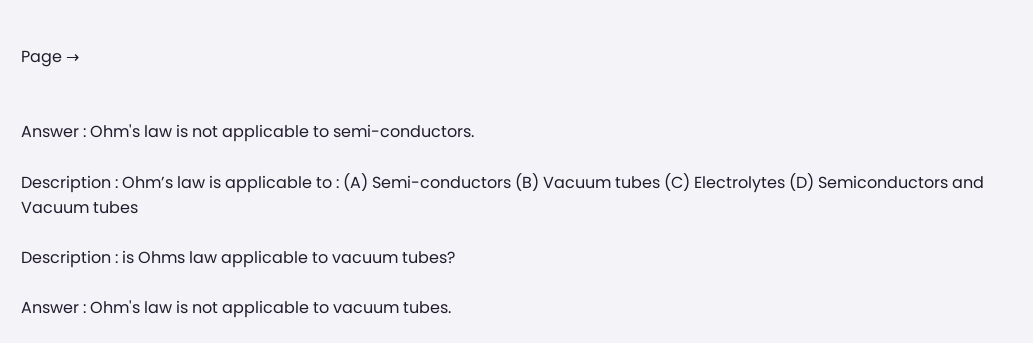Page →


Answer : Ohm's law is not applicable to semi-conductors.

Description : Ohm’s law is applicable to : (A) Semi-conductors (B) Vacuum tubes (C) Electrolytes (D) Semiconductors and Vacuum tubes

Description : is Ohms law applicable to vacuum tubes?

Answer : Ohm's law is not applicable to vacuum tubes.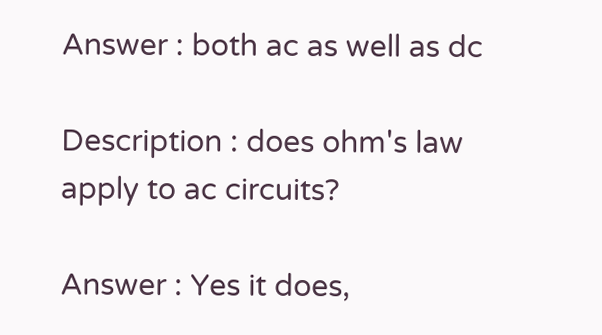Answer : both ac as well as dc

Description : does ohm's law apply to ac circuits?

Answer : Yes it does,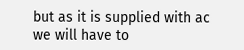but as it is supplied with ac we will have to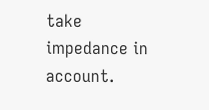take impedance in account.